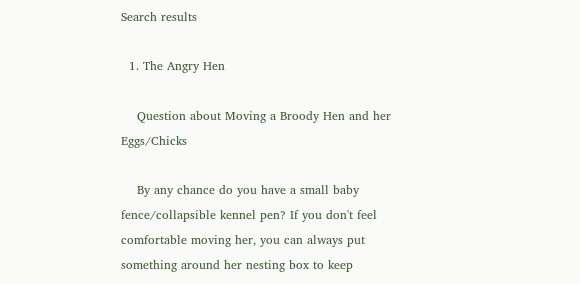Search results

  1. The Angry Hen

    Question about Moving a Broody Hen and her Eggs/Chicks

    By any chance do you have a small baby fence/collapsible kennel pen? If you don't feel comfortable moving her, you can always put something around her nesting box to keep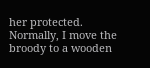her protected. Normally, I move the broody to a wooden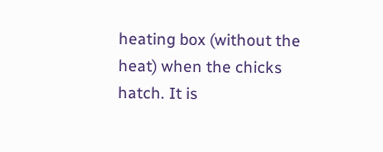heating box (without the heat) when the chicks hatch. It is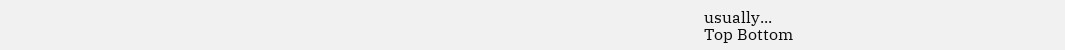usually...
Top Bottom